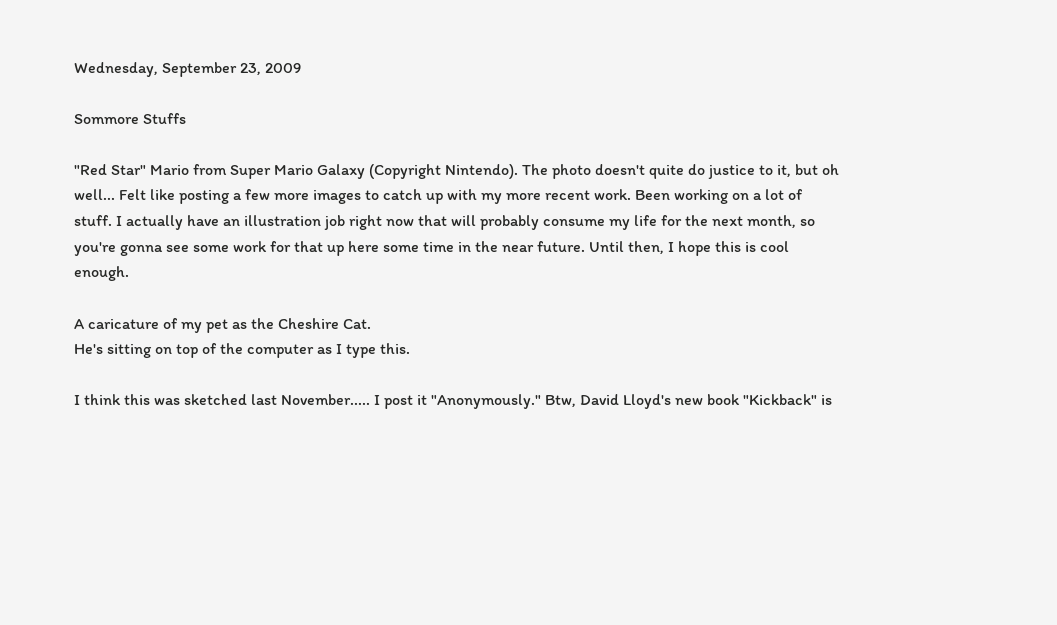Wednesday, September 23, 2009

Sommore Stuffs

"Red Star" Mario from Super Mario Galaxy (Copyright Nintendo). The photo doesn't quite do justice to it, but oh well... Felt like posting a few more images to catch up with my more recent work. Been working on a lot of stuff. I actually have an illustration job right now that will probably consume my life for the next month, so you're gonna see some work for that up here some time in the near future. Until then, I hope this is cool enough.

A caricature of my pet as the Cheshire Cat.
He's sitting on top of the computer as I type this.

I think this was sketched last November..... I post it "Anonymously." Btw, David Lloyd's new book "Kickback" is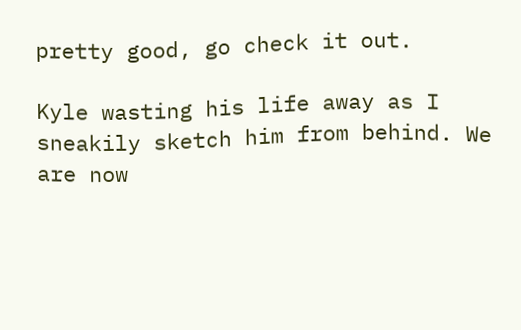pretty good, go check it out.

Kyle wasting his life away as I sneakily sketch him from behind. We are now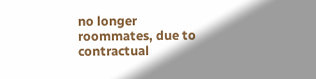no longer roommates, due to contractual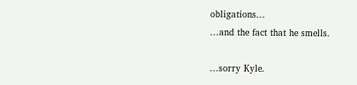obligations...
...and the fact that he smells.

...sorry Kyle.